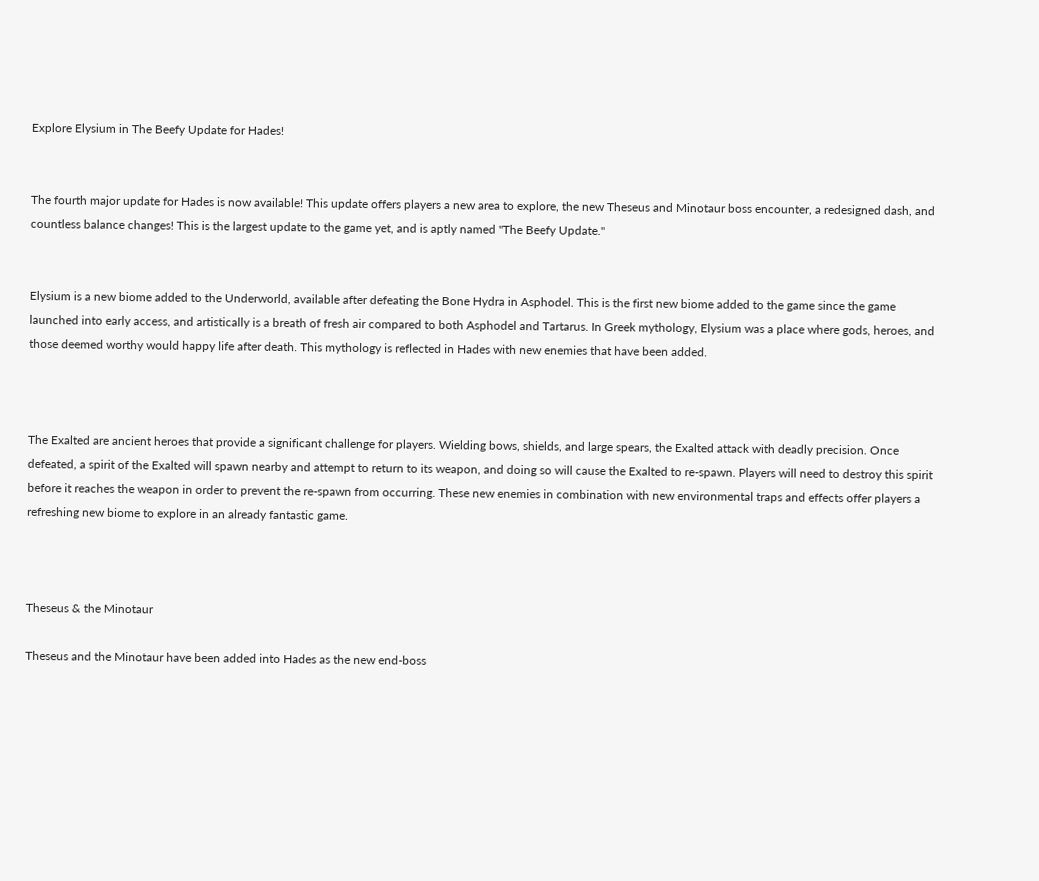Explore Elysium in The Beefy Update for Hades!


The fourth major update for Hades is now available! This update offers players a new area to explore, the new Theseus and Minotaur boss encounter, a redesigned dash, and countless balance changes! This is the largest update to the game yet, and is aptly named "The Beefy Update."


Elysium is a new biome added to the Underworld, available after defeating the Bone Hydra in Asphodel. This is the first new biome added to the game since the game launched into early access, and artistically is a breath of fresh air compared to both Asphodel and Tartarus. In Greek mythology, Elysium was a place where gods, heroes, and those deemed worthy would happy life after death. This mythology is reflected in Hades with new enemies that have been added.



The Exalted are ancient heroes that provide a significant challenge for players. Wielding bows, shields, and large spears, the Exalted attack with deadly precision. Once defeated, a spirit of the Exalted will spawn nearby and attempt to return to its weapon, and doing so will cause the Exalted to re-spawn. Players will need to destroy this spirit before it reaches the weapon in order to prevent the re-spawn from occurring. These new enemies in combination with new environmental traps and effects offer players a refreshing new biome to explore in an already fantastic game.



Theseus & the Minotaur

Theseus and the Minotaur have been added into Hades as the new end-boss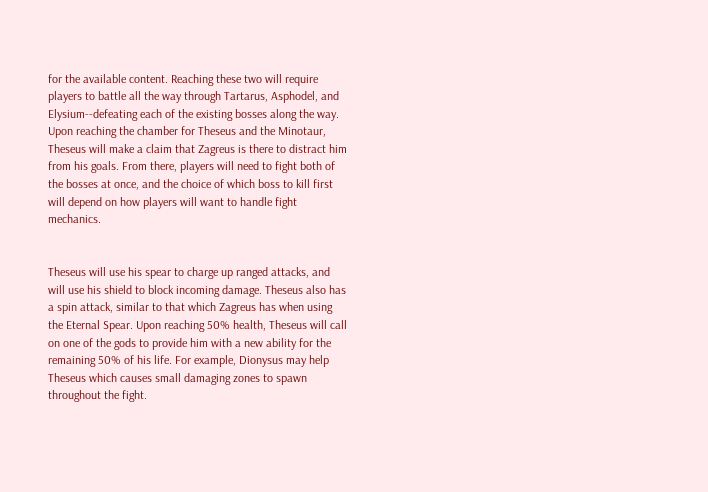for the available content. Reaching these two will require players to battle all the way through Tartarus, Asphodel, and Elysium--defeating each of the existing bosses along the way. Upon reaching the chamber for Theseus and the Minotaur, Theseus will make a claim that Zagreus is there to distract him from his goals. From there, players will need to fight both of the bosses at once, and the choice of which boss to kill first will depend on how players will want to handle fight mechanics.


Theseus will use his spear to charge up ranged attacks, and will use his shield to block incoming damage. Theseus also has a spin attack, similar to that which Zagreus has when using the Eternal Spear. Upon reaching 50% health, Theseus will call on one of the gods to provide him with a new ability for the remaining 50% of his life. For example, Dionysus may help Theseus which causes small damaging zones to spawn throughout the fight.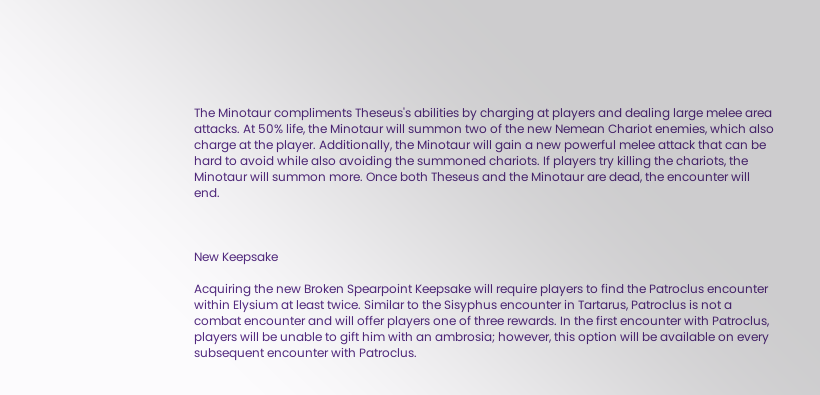The Minotaur compliments Theseus's abilities by charging at players and dealing large melee area attacks. At 50% life, the Minotaur will summon two of the new Nemean Chariot enemies, which also charge at the player. Additionally, the Minotaur will gain a new powerful melee attack that can be hard to avoid while also avoiding the summoned chariots. If players try killing the chariots, the Minotaur will summon more. Once both Theseus and the Minotaur are dead, the encounter will end.



New Keepsake

Acquiring the new Broken Spearpoint Keepsake will require players to find the Patroclus encounter within Elysium at least twice. Similar to the Sisyphus encounter in Tartarus, Patroclus is not a combat encounter and will offer players one of three rewards. In the first encounter with Patroclus, players will be unable to gift him with an ambrosia; however, this option will be available on every subsequent encounter with Patroclus.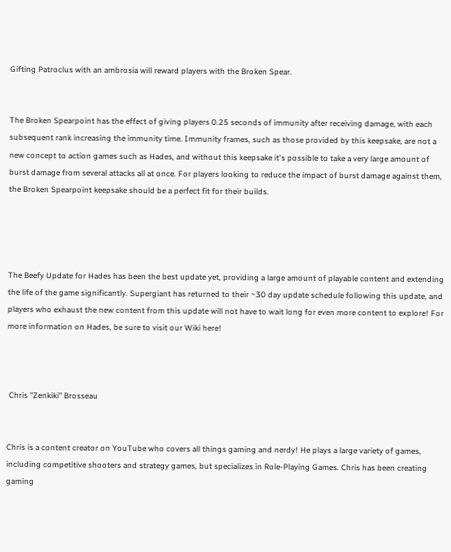Gifting Patroclus with an ambrosia will reward players with the Broken Spear.


The Broken Spearpoint has the effect of giving players 0.25 seconds of immunity after receiving damage, with each subsequent rank increasing the immunity time. Immunity frames, such as those provided by this keepsake, are not a new concept to action games such as Hades, and without this keepsake it's possible to take a very large amount of burst damage from several attacks all at once. For players looking to reduce the impact of burst damage against them, the Broken Spearpoint keepsake should be a perfect fit for their builds.




The Beefy Update for Hades has been the best update yet, providing a large amount of playable content and extending the life of the game significantly. Supergiant has returned to their ~30 day update schedule following this update, and players who exhaust the new content from this update will not have to wait long for even more content to explore! For more information on Hades, be sure to visit our Wiki here!



 Chris "Zenkiki" Brosseau


Chris is a content creator on YouTube who covers all things gaming and nerdy! He plays a large variety of games, including competitive shooters and strategy games, but specializes in Role-Playing Games. Chris has been creating gaming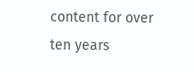content for over ten years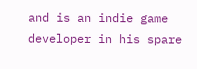and is an indie game developer in his spare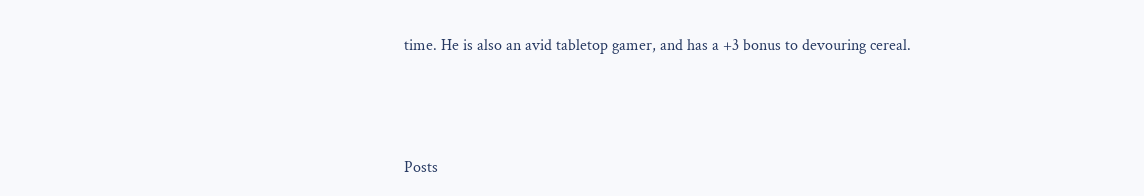time. He is also an avid tabletop gamer, and has a +3 bonus to devouring cereal.




Posts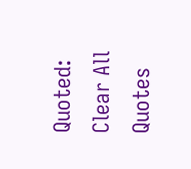Quoted:
Clear All Quotes